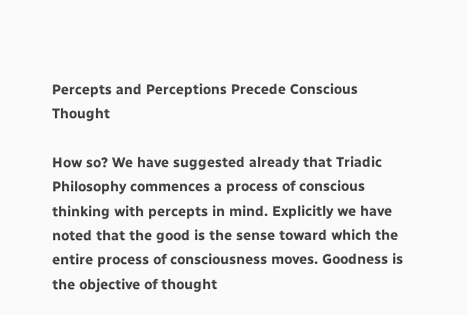Percepts and Perceptions Precede Conscious Thought

How so? We have suggested already that Triadic Philosophy commences a process of conscious thinking with percepts in mind. Explicitly we have noted that the good is the sense toward which the entire process of consciousness moves. Goodness is the objective of thought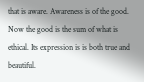that is aware. Awareness is of the good. Now the good is the sum of what is ethical. Its expression is is both true and beautiful.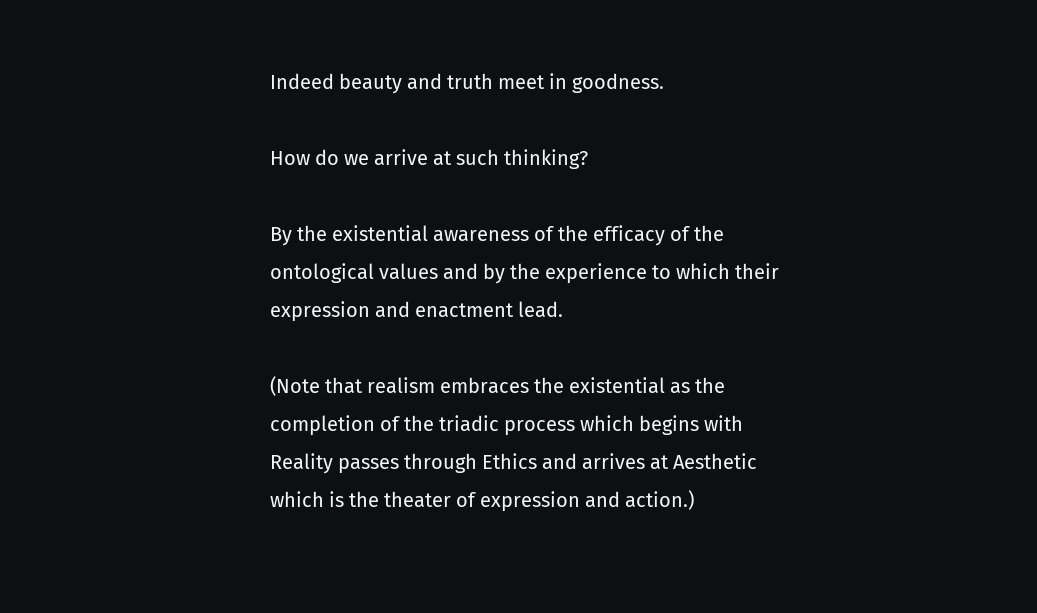Indeed beauty and truth meet in goodness.

How do we arrive at such thinking?

By the existential awareness of the efficacy of the ontological values and by the experience to which their expression and enactment lead.

(Note that realism embraces the existential as the completion of the triadic process which begins with Reality passes through Ethics and arrives at Aesthetic which is the theater of expression and action.)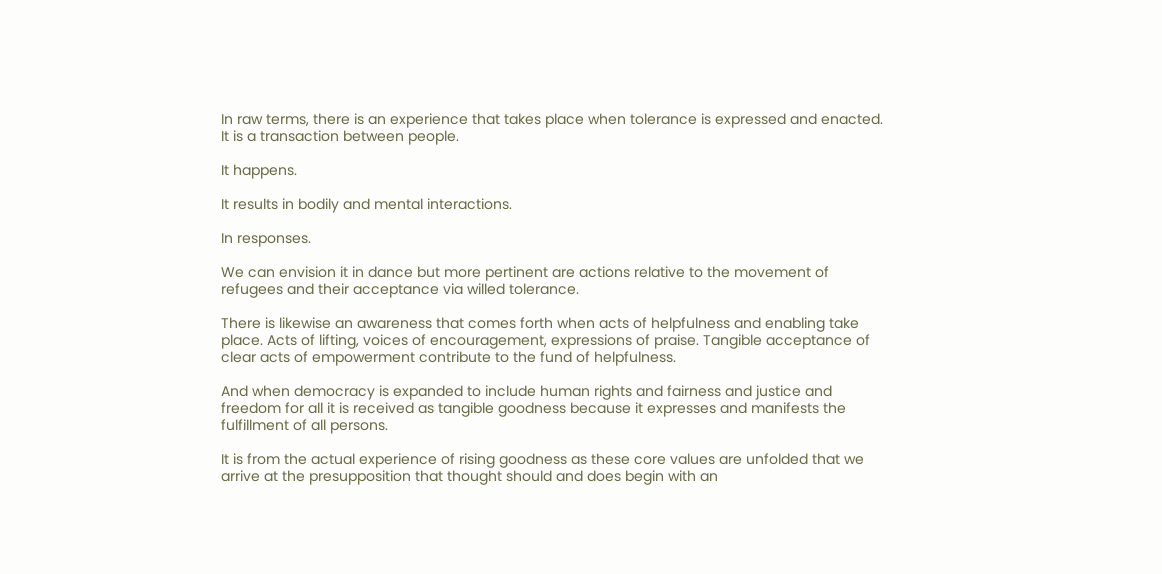In raw terms, there is an experience that takes place when tolerance is expressed and enacted. It is a transaction between people.

It happens.

It results in bodily and mental interactions.

In responses.

We can envision it in dance but more pertinent are actions relative to the movement of refugees and their acceptance via willed tolerance.

There is likewise an awareness that comes forth when acts of helpfulness and enabling take place. Acts of lifting, voices of encouragement, expressions of praise. Tangible acceptance of clear acts of empowerment contribute to the fund of helpfulness.

And when democracy is expanded to include human rights and fairness and justice and freedom for all it is received as tangible goodness because it expresses and manifests the fulfillment of all persons.

It is from the actual experience of rising goodness as these core values are unfolded that we arrive at the presupposition that thought should and does begin with an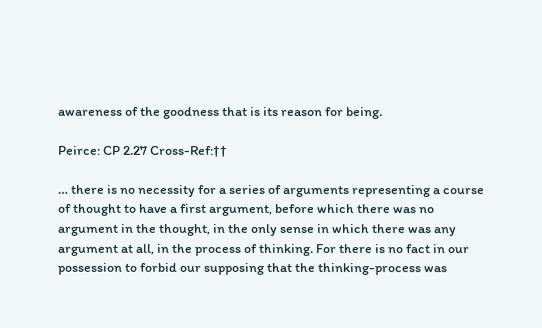awareness of the goodness that is its reason for being.

Peirce: CP 2.27 Cross-Ref:††

… there is no necessity for a series of arguments representing a course of thought to have a first argument, before which there was no argument in the thought, in the only sense in which there was any argument at all, in the process of thinking. For there is no fact in our possession to forbid our supposing that the thinking-process was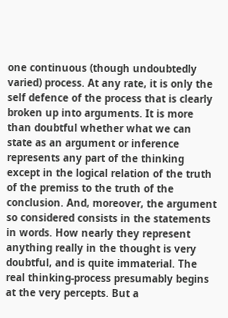one continuous (though undoubtedly varied) process. At any rate, it is only the self defence of the process that is clearly broken up into arguments. It is more than doubtful whether what we can state as an argument or inference represents any part of the thinking except in the logical relation of the truth of the premiss to the truth of the conclusion. And, moreover, the argument so considered consists in the statements in words. How nearly they represent anything really in the thought is very doubtful, and is quite immaterial. The real thinking-process presumably begins at the very percepts. But a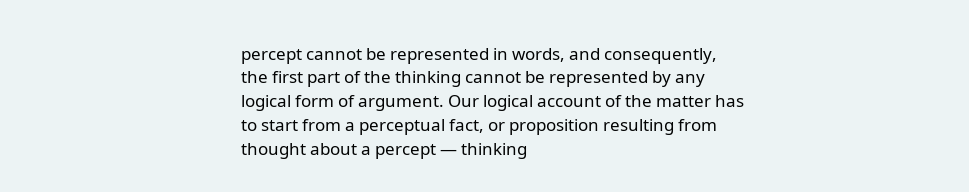percept cannot be represented in words, and consequently, the first part of the thinking cannot be represented by any logical form of argument. Our logical account of the matter has to start from a perceptual fact, or proposition resulting from thought about a percept — thinking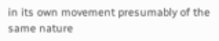in its own movement presumably of the same nature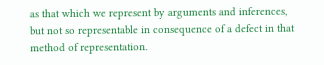as that which we represent by arguments and inferences, but not so representable in consequence of a defect in that method of representation.